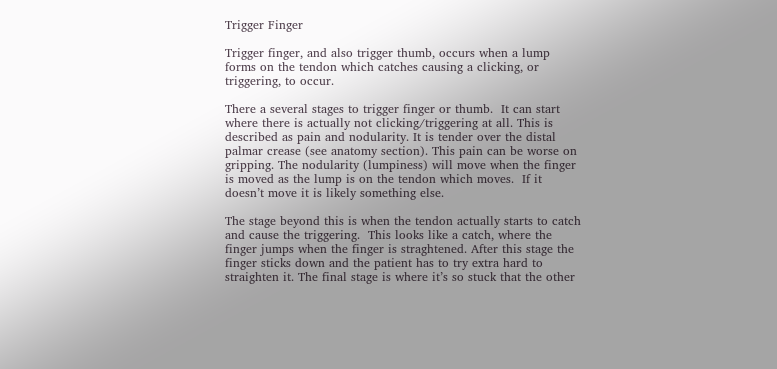Trigger Finger

Trigger finger, and also trigger thumb, occurs when a lump forms on the tendon which catches causing a clicking, or triggering, to occur.

There a several stages to trigger finger or thumb.  It can start where there is actually not clicking/triggering at all. This is described as pain and nodularity. It is tender over the distal palmar crease (see anatomy section). This pain can be worse on gripping. The nodularity (lumpiness) will move when the finger is moved as the lump is on the tendon which moves.  If it doesn’t move it is likely something else.

The stage beyond this is when the tendon actually starts to catch and cause the triggering.  This looks like a catch, where the finger jumps when the finger is straghtened. After this stage the finger sticks down and the patient has to try extra hard to straighten it. The final stage is where it’s so stuck that the other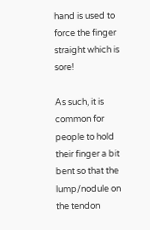hand is used to force the finger straight which is sore!

As such, it is common for people to hold their finger a bit bent so that the lump/nodule on the tendon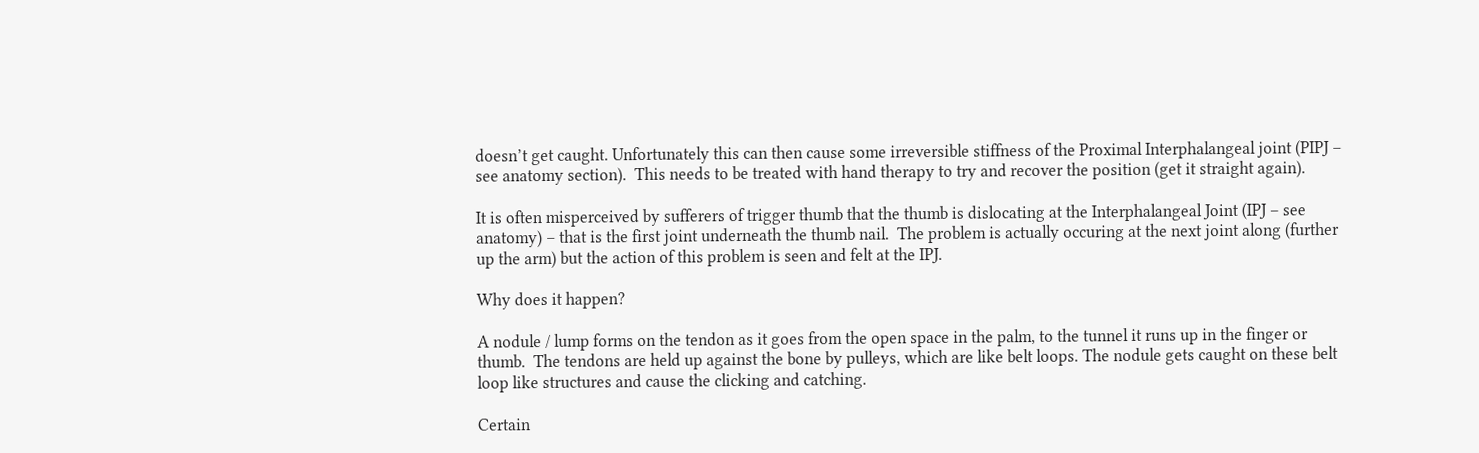doesn’t get caught. Unfortunately this can then cause some irreversible stiffness of the Proximal Interphalangeal joint (PIPJ – see anatomy section).  This needs to be treated with hand therapy to try and recover the position (get it straight again).

It is often misperceived by sufferers of trigger thumb that the thumb is dislocating at the Interphalangeal Joint (IPJ – see anatomy) – that is the first joint underneath the thumb nail.  The problem is actually occuring at the next joint along (further up the arm) but the action of this problem is seen and felt at the IPJ.

Why does it happen?

A nodule / lump forms on the tendon as it goes from the open space in the palm, to the tunnel it runs up in the finger or thumb.  The tendons are held up against the bone by pulleys, which are like belt loops. The nodule gets caught on these belt loop like structures and cause the clicking and catching.

Certain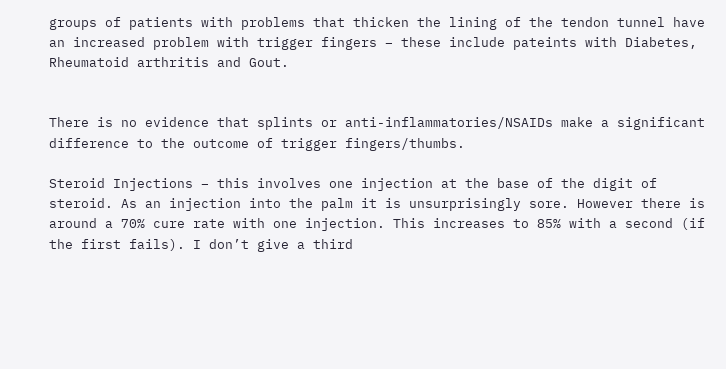groups of patients with problems that thicken the lining of the tendon tunnel have an increased problem with trigger fingers – these include pateints with Diabetes, Rheumatoid arthritis and Gout.


There is no evidence that splints or anti-inflammatories/NSAIDs make a significant difference to the outcome of trigger fingers/thumbs.

Steroid Injections – this involves one injection at the base of the digit of steroid. As an injection into the palm it is unsurprisingly sore. However there is around a 70% cure rate with one injection. This increases to 85% with a second (if the first fails). I don’t give a third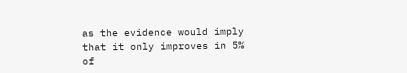as the evidence would imply that it only improves in 5% of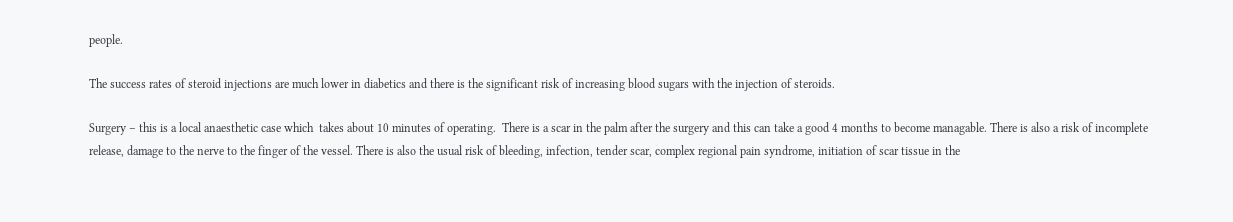people.

The success rates of steroid injections are much lower in diabetics and there is the significant risk of increasing blood sugars with the injection of steroids.

Surgery – this is a local anaesthetic case which  takes about 10 minutes of operating.  There is a scar in the palm after the surgery and this can take a good 4 months to become managable. There is also a risk of incomplete release, damage to the nerve to the finger of the vessel. There is also the usual risk of bleeding, infection, tender scar, complex regional pain syndrome, initiation of scar tissue in the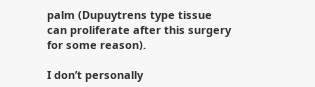palm (Dupuytrens type tissue can proliferate after this surgery for some reason).

I don’t personally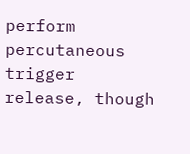perform percutaneous trigger release, though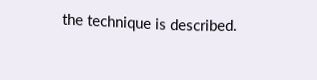the technique is described.